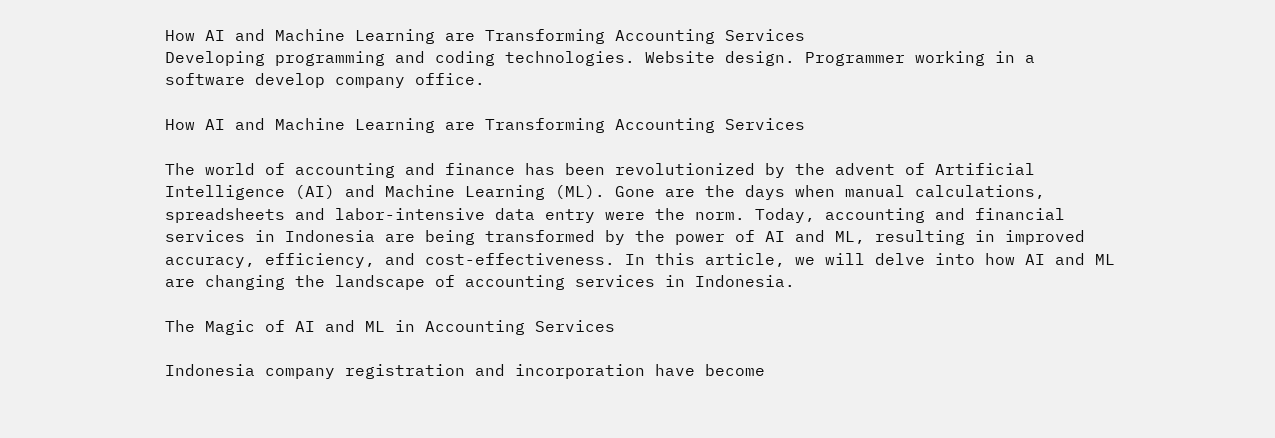How AI and Machine Learning are Transforming Accounting Services
Developing programming and coding technologies. Website design. Programmer working in a software develop company office.

How AI and Machine Learning are Transforming Accounting Services

The world of accounting and finance has been revolutionized by the advent of Artificial Intelligence (AI) and Machine Learning (ML). Gone are the days when manual calculations, spreadsheets and labor-intensive data entry were the norm. Today, accounting and financial services in Indonesia are being transformed by the power of AI and ML, resulting in improved accuracy, efficiency, and cost-effectiveness. In this article, we will delve into how AI and ML are changing the landscape of accounting services in Indonesia.

The Magic of AI and ML in Accounting Services

Indonesia company registration and incorporation have become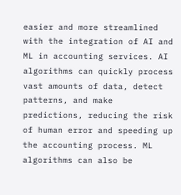easier and more streamlined with the integration of AI and ML in accounting services. AI algorithms can quickly process vast amounts of data, detect patterns, and make predictions, reducing the risk of human error and speeding up the accounting process. ML algorithms can also be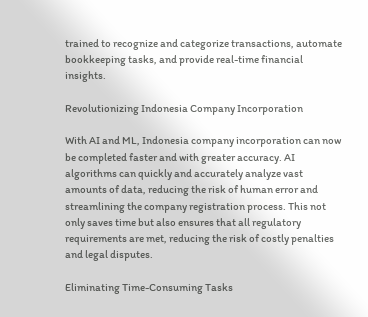trained to recognize and categorize transactions, automate bookkeeping tasks, and provide real-time financial insights.

Revolutionizing Indonesia Company Incorporation

With AI and ML, Indonesia company incorporation can now be completed faster and with greater accuracy. AI algorithms can quickly and accurately analyze vast amounts of data, reducing the risk of human error and streamlining the company registration process. This not only saves time but also ensures that all regulatory requirements are met, reducing the risk of costly penalties and legal disputes.

Eliminating Time-Consuming Tasks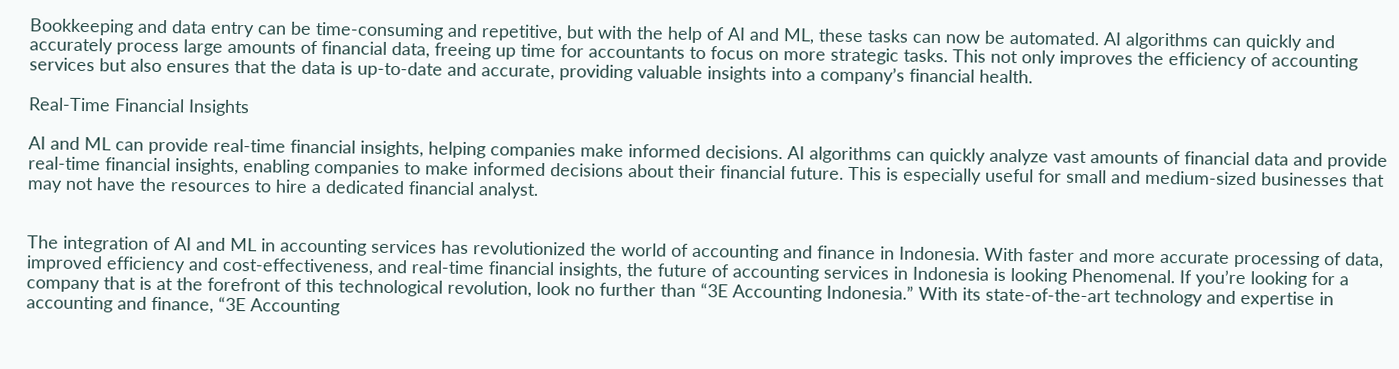Bookkeeping and data entry can be time-consuming and repetitive, but with the help of AI and ML, these tasks can now be automated. AI algorithms can quickly and accurately process large amounts of financial data, freeing up time for accountants to focus on more strategic tasks. This not only improves the efficiency of accounting services but also ensures that the data is up-to-date and accurate, providing valuable insights into a company’s financial health.

Real-Time Financial Insights

AI and ML can provide real-time financial insights, helping companies make informed decisions. AI algorithms can quickly analyze vast amounts of financial data and provide real-time financial insights, enabling companies to make informed decisions about their financial future. This is especially useful for small and medium-sized businesses that may not have the resources to hire a dedicated financial analyst.


The integration of AI and ML in accounting services has revolutionized the world of accounting and finance in Indonesia. With faster and more accurate processing of data, improved efficiency and cost-effectiveness, and real-time financial insights, the future of accounting services in Indonesia is looking Phenomenal. If you’re looking for a company that is at the forefront of this technological revolution, look no further than “3E Accounting Indonesia.” With its state-of-the-art technology and expertise in accounting and finance, “3E Accounting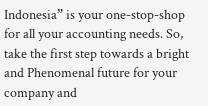Indonesia” is your one-stop-shop for all your accounting needs. So, take the first step towards a bright and Phenomenal future for your company and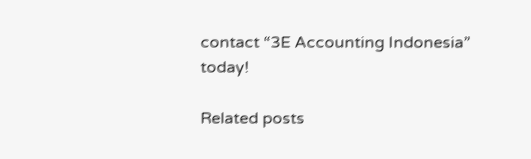contact “3E Accounting Indonesia” today!

Related posts